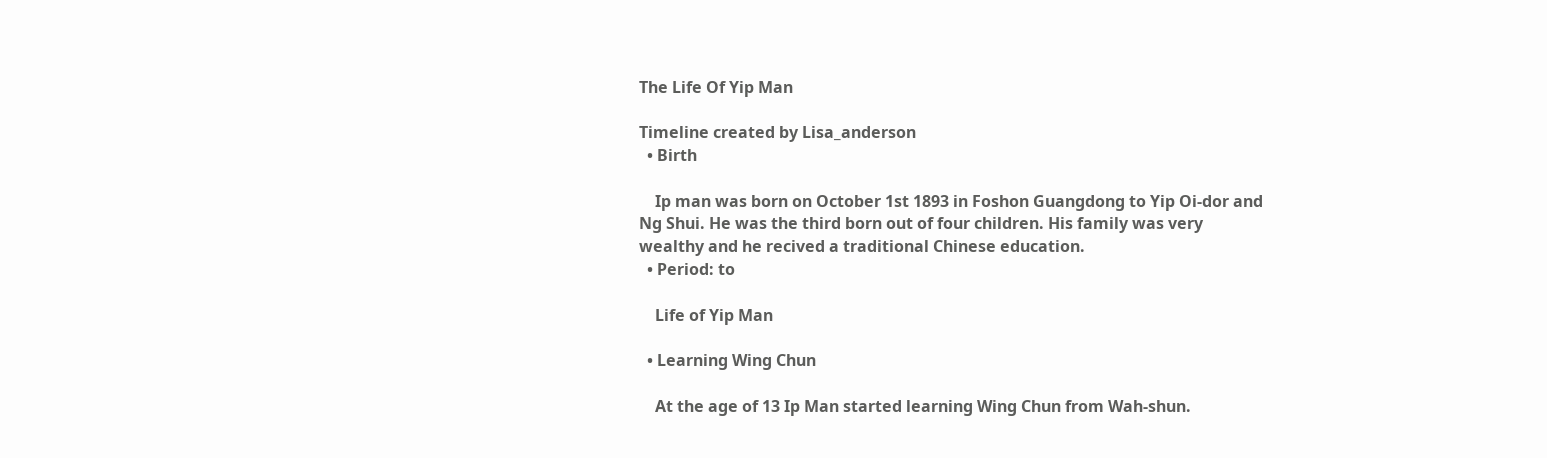The Life Of Yip Man

Timeline created by Lisa_anderson
  • Birth

    Ip man was born on October 1st 1893 in Foshon Guangdong to Yip Oi-dor and Ng Shui. He was the third born out of four children. His family was very wealthy and he recived a traditional Chinese education.
  • Period: to

    Life of Yip Man

  • Learning Wing Chun

    At the age of 13 Ip Man started learning Wing Chun from Wah-shun.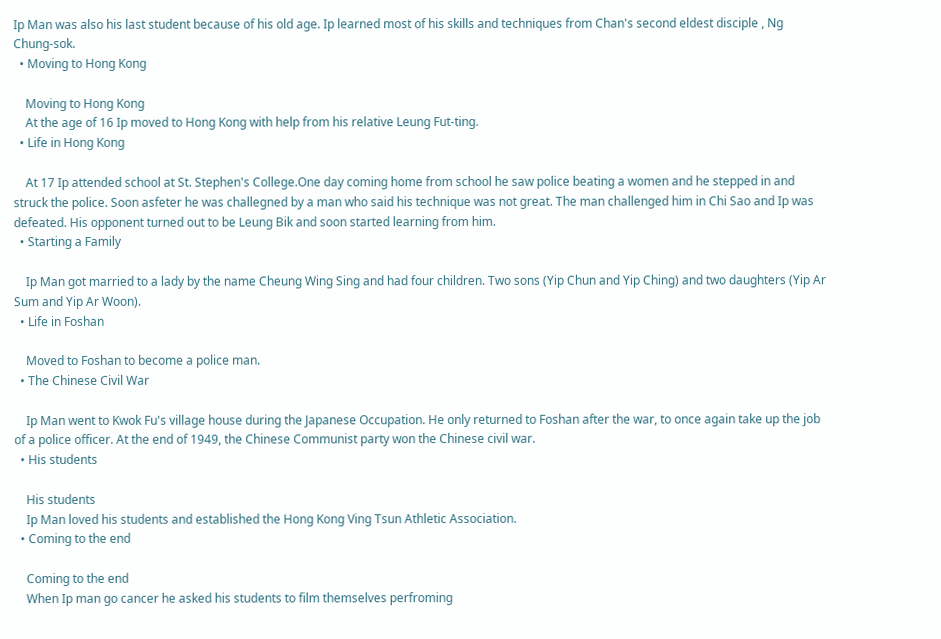Ip Man was also his last student because of his old age. Ip learned most of his skills and techniques from Chan's second eldest disciple , Ng Chung-sok.
  • Moving to Hong Kong

    Moving to Hong Kong
    At the age of 16 Ip moved to Hong Kong with help from his relative Leung Fut-ting.
  • Life in Hong Kong

    At 17 Ip attended school at St. Stephen's College.One day coming home from school he saw police beating a women and he stepped in and struck the police. Soon asfeter he was challegned by a man who said his technique was not great. The man challenged him in Chi Sao and Ip was defeated. His opponent turned out to be Leung Bik and soon started learning from him.
  • Starting a Family

    Ip Man got married to a lady by the name Cheung Wing Sing and had four children. Two sons (Yip Chun and Yip Ching) and two daughters (Yip Ar Sum and Yip Ar Woon).
  • Life in Foshan

    Moved to Foshan to become a police man.
  • The Chinese Civil War

    Ip Man went to Kwok Fu's village house during the Japanese Occupation. He only returned to Foshan after the war, to once again take up the job of a police officer. At the end of 1949, the Chinese Communist party won the Chinese civil war.
  • His students

    His students
    Ip Man loved his students and established the Hong Kong Ving Tsun Athletic Association.
  • Coming to the end

    Coming to the end
    When Ip man go cancer he asked his students to film themselves perfroming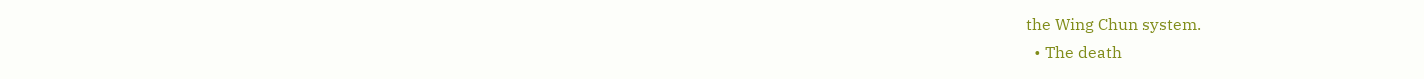the Wing Chun system.
  • The death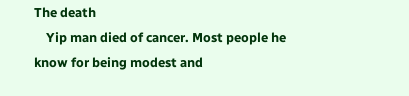The death
    Yip man died of cancer. Most people he know for being modest and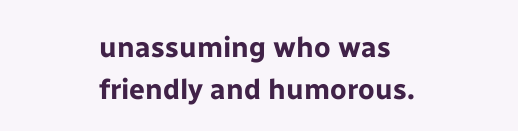unassuming who was friendly and humorous.